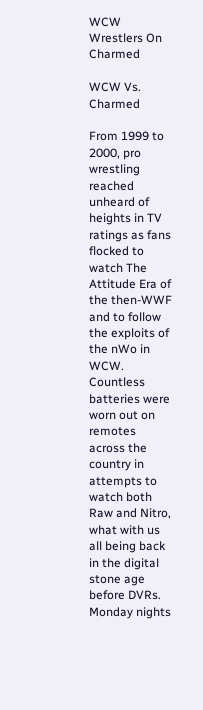WCW Wrestlers On Charmed

WCW Vs. Charmed

From 1999 to 2000, pro wrestling reached unheard of heights in TV ratings as fans flocked to watch The Attitude Era of the then-WWF and to follow the exploits of the nWo in WCW. Countless batteries were worn out on remotes across the country in attempts to watch both Raw and Nitro, what with us all being back in the digital stone age before DVRs. Monday nights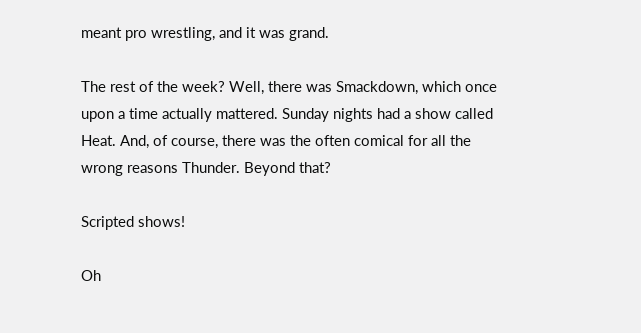meant pro wrestling, and it was grand.

The rest of the week? Well, there was Smackdown, which once upon a time actually mattered. Sunday nights had a show called Heat. And, of course, there was the often comical for all the wrong reasons Thunder. Beyond that?

Scripted shows!

Oh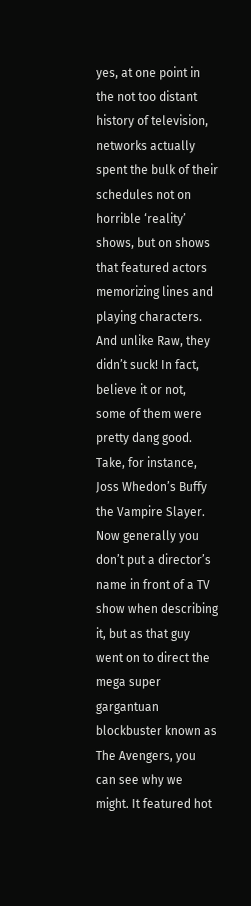yes, at one point in the not too distant history of television, networks actually spent the bulk of their schedules not on horrible ‘reality’ shows, but on shows that featured actors memorizing lines and playing characters. And unlike Raw, they didn’t suck! In fact, believe it or not, some of them were pretty dang good. Take, for instance, Joss Whedon’s Buffy the Vampire Slayer. Now generally you don’t put a director’s name in front of a TV show when describing it, but as that guy went on to direct the mega super gargantuan blockbuster known as The Avengers, you can see why we might. It featured hot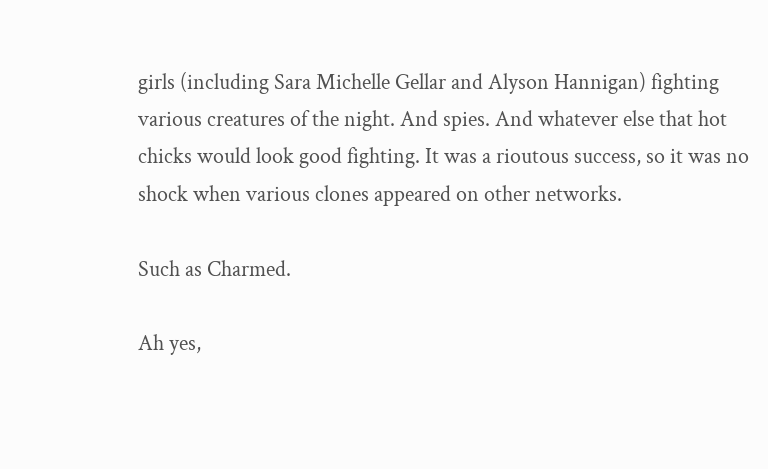girls (including Sara Michelle Gellar and Alyson Hannigan) fighting various creatures of the night. And spies. And whatever else that hot chicks would look good fighting. It was a rioutous success, so it was no shock when various clones appeared on other networks.

Such as Charmed.

Ah yes,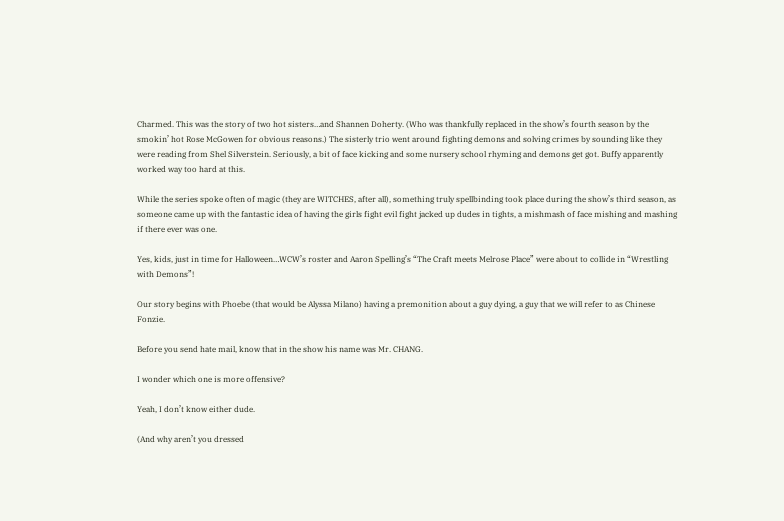Charmed. This was the story of two hot sisters…and Shannen Doherty. (Who was thankfully replaced in the show’s fourth season by the smokin’ hot Rose McGowen for obvious reasons.) The sisterly trio went around fighting demons and solving crimes by sounding like they were reading from Shel Silverstein. Seriously, a bit of face kicking and some nursery school rhyming and demons get got. Buffy apparently worked way too hard at this.

While the series spoke often of magic (they are WITCHES, after all), something truly spellbinding took place during the show’s third season, as someone came up with the fantastic idea of having the girls fight evil fight jacked up dudes in tights, a mishmash of face mishing and mashing if there ever was one.

Yes, kids, just in time for Halloween…WCW’s roster and Aaron Spelling’s “The Craft meets Melrose Place” were about to collide in “Wrestling with Demons”!

Our story begins with Phoebe (that would be Alyssa Milano) having a premonition about a guy dying, a guy that we will refer to as Chinese Fonzie.

Before you send hate mail, know that in the show his name was Mr. CHANG.

I wonder which one is more offensive?

Yeah, I don’t know either dude.

(And why aren’t you dressed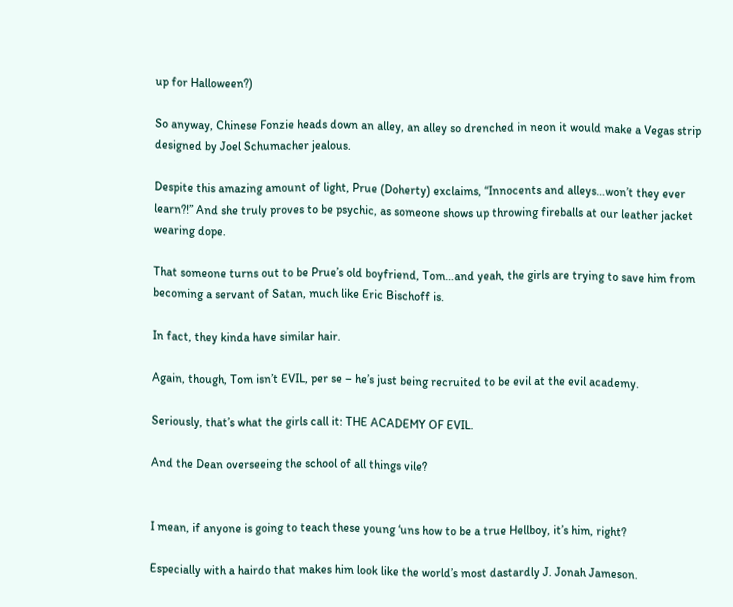up for Halloween?)

So anyway, Chinese Fonzie heads down an alley, an alley so drenched in neon it would make a Vegas strip designed by Joel Schumacher jealous.

Despite this amazing amount of light, Prue (Doherty) exclaims, “Innocents and alleys…won’t they ever learn?!” And she truly proves to be psychic, as someone shows up throwing fireballs at our leather jacket wearing dope.

That someone turns out to be Prue’s old boyfriend, Tom…and yeah, the girls are trying to save him from becoming a servant of Satan, much like Eric Bischoff is.

In fact, they kinda have similar hair.

Again, though, Tom isn’t EVIL, per se – he’s just being recruited to be evil at the evil academy.

Seriously, that’s what the girls call it: THE ACADEMY OF EVIL.

And the Dean overseeing the school of all things vile?


I mean, if anyone is going to teach these young ‘uns how to be a true Hellboy, it’s him, right?

Especially with a hairdo that makes him look like the world’s most dastardly J. Jonah Jameson.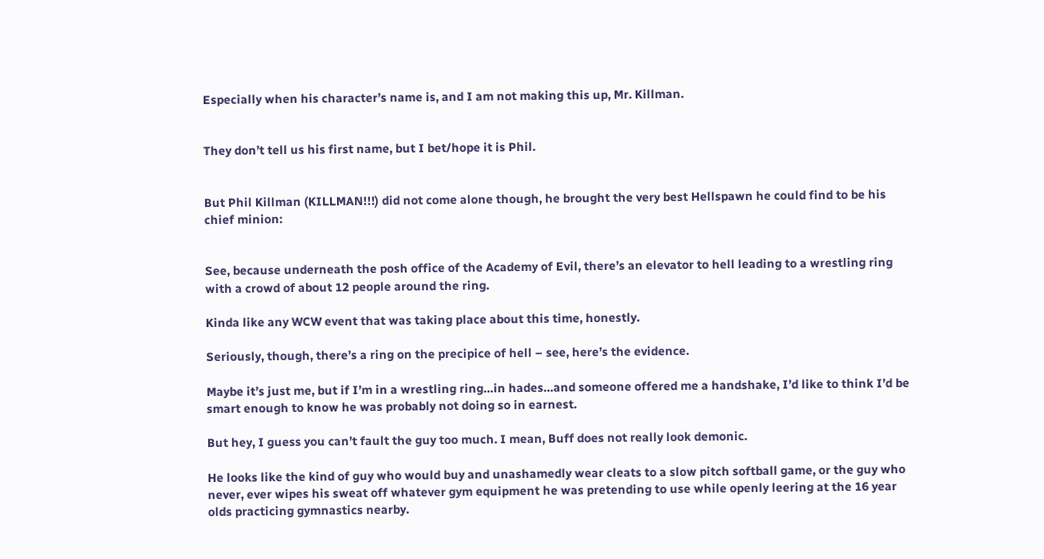Especially when his character’s name is, and I am not making this up, Mr. Killman.


They don’t tell us his first name, but I bet/hope it is Phil.


But Phil Killman (KILLMAN!!!) did not come alone though, he brought the very best Hellspawn he could find to be his chief minion:


See, because underneath the posh office of the Academy of Evil, there’s an elevator to hell leading to a wrestling ring with a crowd of about 12 people around the ring.

Kinda like any WCW event that was taking place about this time, honestly.

Seriously, though, there’s a ring on the precipice of hell – see, here’s the evidence.

Maybe it’s just me, but if I’m in a wrestling ring…in hades…and someone offered me a handshake, I’d like to think I’d be smart enough to know he was probably not doing so in earnest.

But hey, I guess you can’t fault the guy too much. I mean, Buff does not really look demonic.

He looks like the kind of guy who would buy and unashamedly wear cleats to a slow pitch softball game, or the guy who never, ever wipes his sweat off whatever gym equipment he was pretending to use while openly leering at the 16 year olds practicing gymnastics nearby.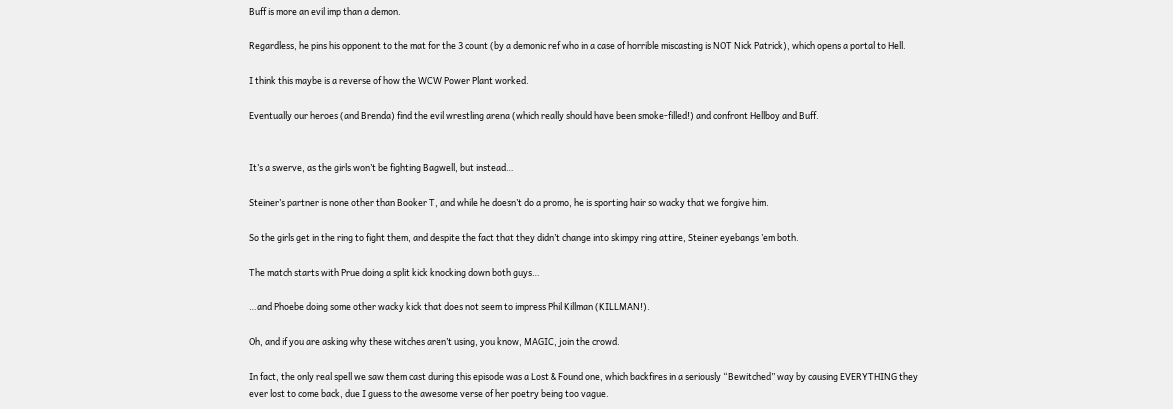Buff is more an evil imp than a demon.

Regardless, he pins his opponent to the mat for the 3 count (by a demonic ref who in a case of horrible miscasting is NOT Nick Patrick), which opens a portal to Hell.

I think this maybe is a reverse of how the WCW Power Plant worked.

Eventually our heroes (and Brenda) find the evil wrestling arena (which really should have been smoke-filled!) and confront Hellboy and Buff.


It’s a swerve, as the girls won’t be fighting Bagwell, but instead…

Steiner’s partner is none other than Booker T, and while he doesn’t do a promo, he is sporting hair so wacky that we forgive him.

So the girls get in the ring to fight them, and despite the fact that they didn’t change into skimpy ring attire, Steiner eyebangs ’em both.

The match starts with Prue doing a split kick knocking down both guys…

…and Phoebe doing some other wacky kick that does not seem to impress Phil Killman (KILLMAN!).

Oh, and if you are asking why these witches aren’t using, you know, MAGIC, join the crowd.

In fact, the only real spell we saw them cast during this episode was a Lost & Found one, which backfires in a seriously “Bewitched” way by causing EVERYTHING they ever lost to come back, due I guess to the awesome verse of her poetry being too vague.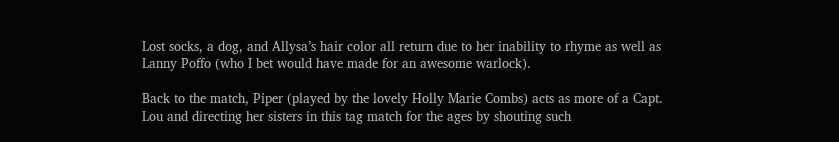Lost socks, a dog, and Allysa’s hair color all return due to her inability to rhyme as well as Lanny Poffo (who I bet would have made for an awesome warlock).

Back to the match, Piper (played by the lovely Holly Marie Combs) acts as more of a Capt. Lou and directing her sisters in this tag match for the ages by shouting such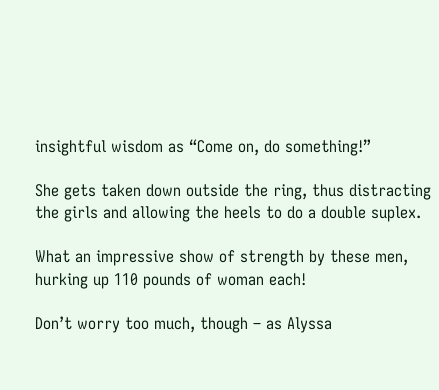insightful wisdom as “Come on, do something!”

She gets taken down outside the ring, thus distracting the girls and allowing the heels to do a double suplex.

What an impressive show of strength by these men, hurking up 110 pounds of woman each!

Don’t worry too much, though – as Alyssa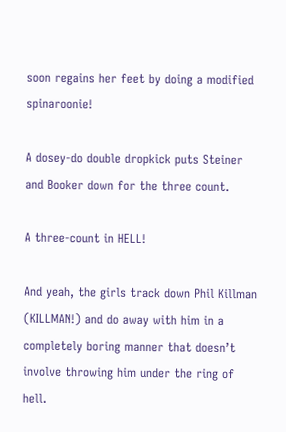soon regains her feet by doing a modified spinaroonie!

A dosey-do double dropkick puts Steiner and Booker down for the three count.

A three-count in HELL!

And yeah, the girls track down Phil Killman (KILLMAN!) and do away with him in a completely boring manner that doesn’t involve throwing him under the ring of hell.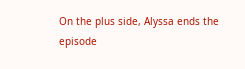On the plus side, Alyssa ends the episode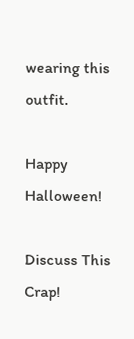wearing this outfit.

Happy Halloween!

Discuss This Crap!